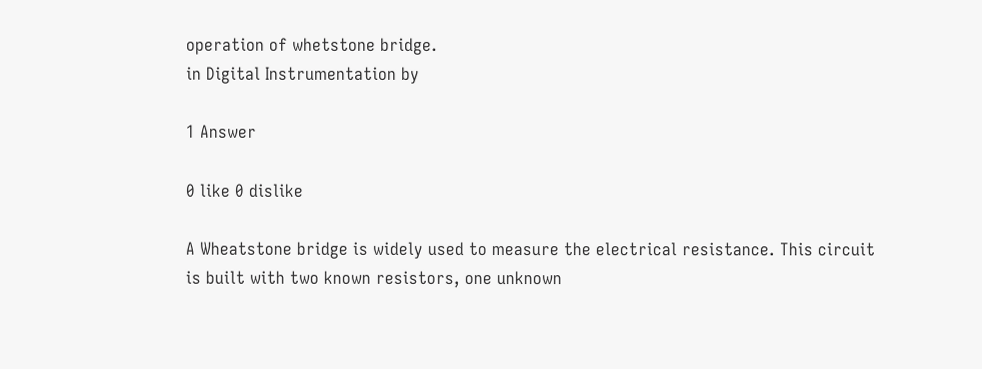operation of whetstone bridge.
in Digital Instrumentation by

1 Answer

0 like 0 dislike

A Wheatstone bridge is widely used to measure the electrical resistance. This circuit is built with two known resistors, one unknown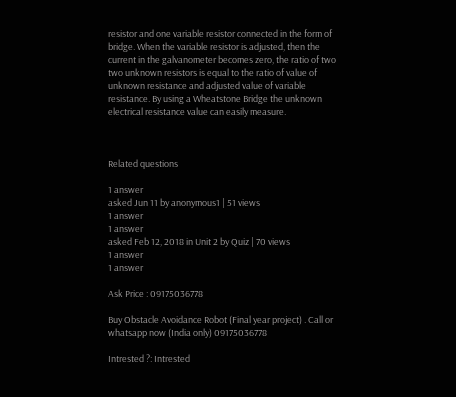resistor and one variable resistor connected in the form of bridge. When the variable resistor is adjusted, then the current in the galvanometer becomes zero, the ratio of two two unknown resistors is equal to the ratio of value of unknown resistance and adjusted value of variable resistance. By using a Wheatstone Bridge the unknown electrical resistance value can easily measure.



Related questions

1 answer
asked Jun 11 by anonymous1 | 51 views
1 answer
1 answer
asked Feb 12, 2018 in Unit 2 by Quiz | 70 views
1 answer
1 answer

Ask Price : 09175036778

Buy Obstacle Avoidance Robot (Final year project) . Call or whatsapp now (India only) 09175036778

Intrested ?: Intrested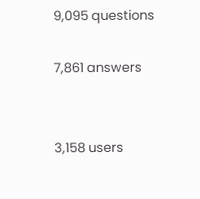9,095 questions

7,861 answers


3,158 users